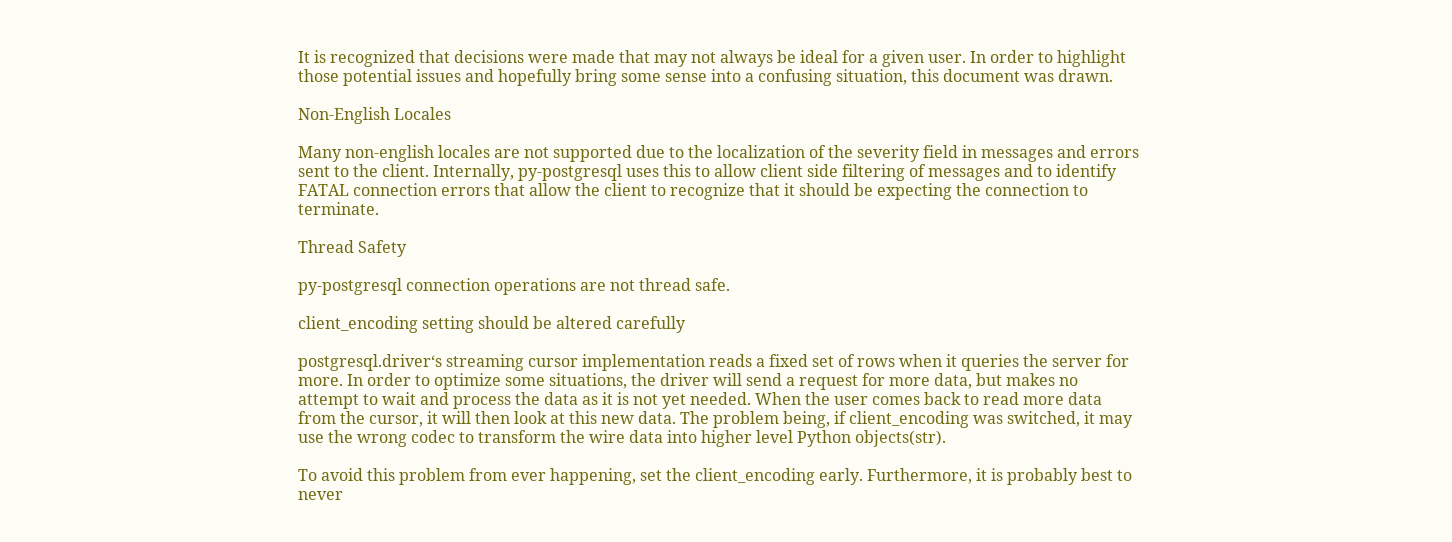It is recognized that decisions were made that may not always be ideal for a given user. In order to highlight those potential issues and hopefully bring some sense into a confusing situation, this document was drawn.

Non-English Locales

Many non-english locales are not supported due to the localization of the severity field in messages and errors sent to the client. Internally, py-postgresql uses this to allow client side filtering of messages and to identify FATAL connection errors that allow the client to recognize that it should be expecting the connection to terminate.

Thread Safety

py-postgresql connection operations are not thread safe.

client_encoding setting should be altered carefully

postgresql.driver‘s streaming cursor implementation reads a fixed set of rows when it queries the server for more. In order to optimize some situations, the driver will send a request for more data, but makes no attempt to wait and process the data as it is not yet needed. When the user comes back to read more data from the cursor, it will then look at this new data. The problem being, if client_encoding was switched, it may use the wrong codec to transform the wire data into higher level Python objects(str).

To avoid this problem from ever happening, set the client_encoding early. Furthermore, it is probably best to never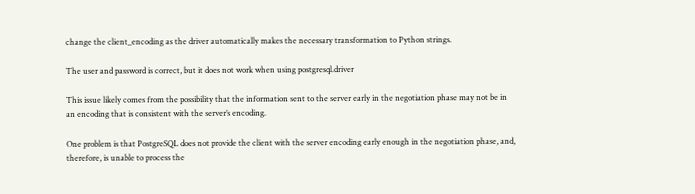change the client_encoding as the driver automatically makes the necessary transformation to Python strings.

The user and password is correct, but it does not work when using postgresql.driver

This issue likely comes from the possibility that the information sent to the server early in the negotiation phase may not be in an encoding that is consistent with the server’s encoding.

One problem is that PostgreSQL does not provide the client with the server encoding early enough in the negotiation phase, and, therefore, is unable to process the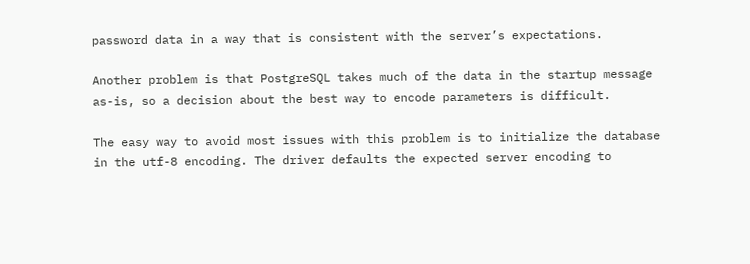password data in a way that is consistent with the server’s expectations.

Another problem is that PostgreSQL takes much of the data in the startup message as-is, so a decision about the best way to encode parameters is difficult.

The easy way to avoid most issues with this problem is to initialize the database in the utf-8 encoding. The driver defaults the expected server encoding to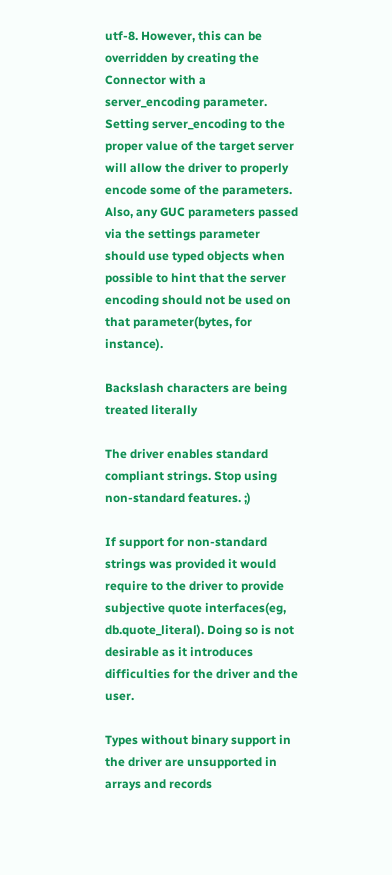utf-8. However, this can be overridden by creating the Connector with a server_encoding parameter. Setting server_encoding to the proper value of the target server will allow the driver to properly encode some of the parameters. Also, any GUC parameters passed via the settings parameter should use typed objects when possible to hint that the server encoding should not be used on that parameter(bytes, for instance).

Backslash characters are being treated literally

The driver enables standard compliant strings. Stop using non-standard features. ;)

If support for non-standard strings was provided it would require to the driver to provide subjective quote interfaces(eg, db.quote_literal). Doing so is not desirable as it introduces difficulties for the driver and the user.

Types without binary support in the driver are unsupported in arrays and records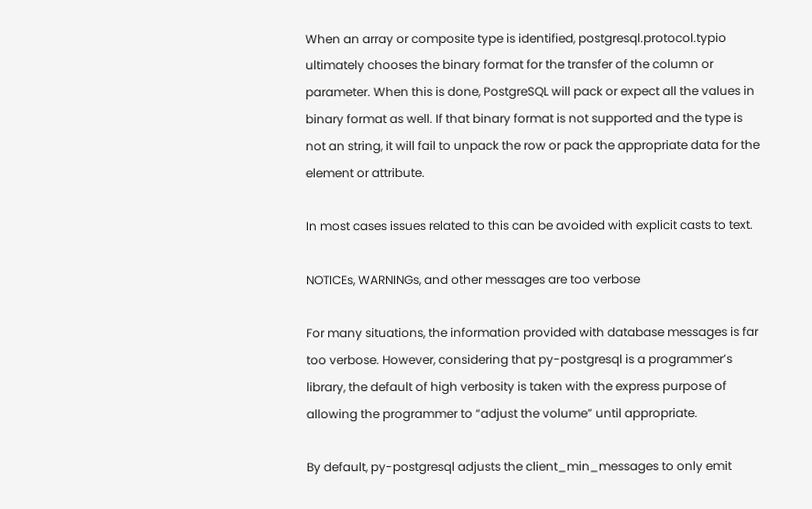When an array or composite type is identified, postgresql.protocol.typio ultimately chooses the binary format for the transfer of the column or parameter. When this is done, PostgreSQL will pack or expect all the values in binary format as well. If that binary format is not supported and the type is not an string, it will fail to unpack the row or pack the appropriate data for the element or attribute.

In most cases issues related to this can be avoided with explicit casts to text.

NOTICEs, WARNINGs, and other messages are too verbose

For many situations, the information provided with database messages is far too verbose. However, considering that py-postgresql is a programmer’s library, the default of high verbosity is taken with the express purpose of allowing the programmer to “adjust the volume” until appropriate.

By default, py-postgresql adjusts the client_min_messages to only emit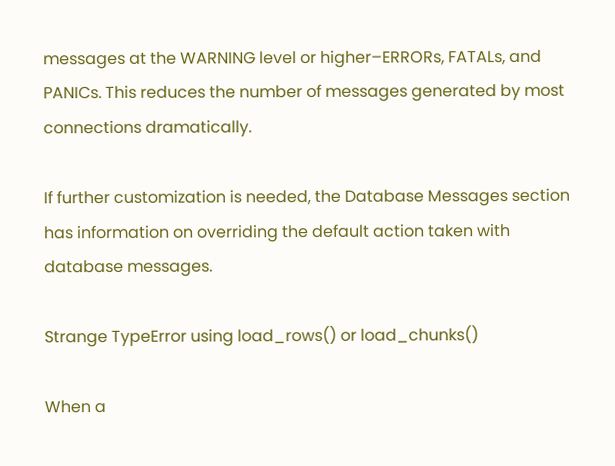messages at the WARNING level or higher–ERRORs, FATALs, and PANICs. This reduces the number of messages generated by most connections dramatically.

If further customization is needed, the Database Messages section has information on overriding the default action taken with database messages.

Strange TypeError using load_rows() or load_chunks()

When a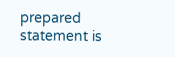prepared statement is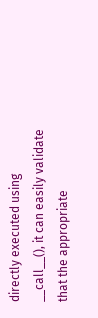directly executed using __call__(), it can easily validate that the appropriate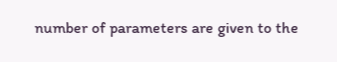number of parameters are given to the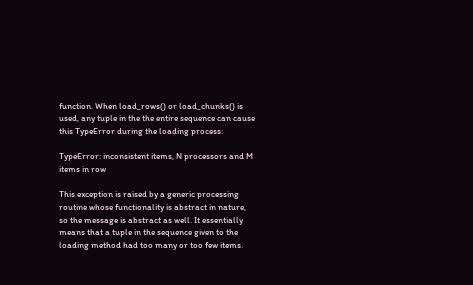function. When load_rows() or load_chunks() is used, any tuple in the the entire sequence can cause this TypeError during the loading process:

TypeError: inconsistent items, N processors and M items in row

This exception is raised by a generic processing routine whose functionality is abstract in nature, so the message is abstract as well. It essentially means that a tuple in the sequence given to the loading method had too many or too few items.